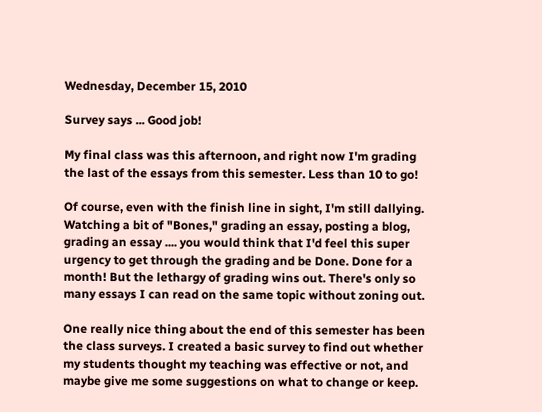Wednesday, December 15, 2010

Survey says ... Good job!

My final class was this afternoon, and right now I'm grading the last of the essays from this semester. Less than 10 to go!

Of course, even with the finish line in sight, I'm still dallying. Watching a bit of "Bones," grading an essay, posting a blog, grading an essay .... you would think that I'd feel this super urgency to get through the grading and be Done. Done for a month! But the lethargy of grading wins out. There's only so many essays I can read on the same topic without zoning out.

One really nice thing about the end of this semester has been the class surveys. I created a basic survey to find out whether my students thought my teaching was effective or not, and maybe give me some suggestions on what to change or keep.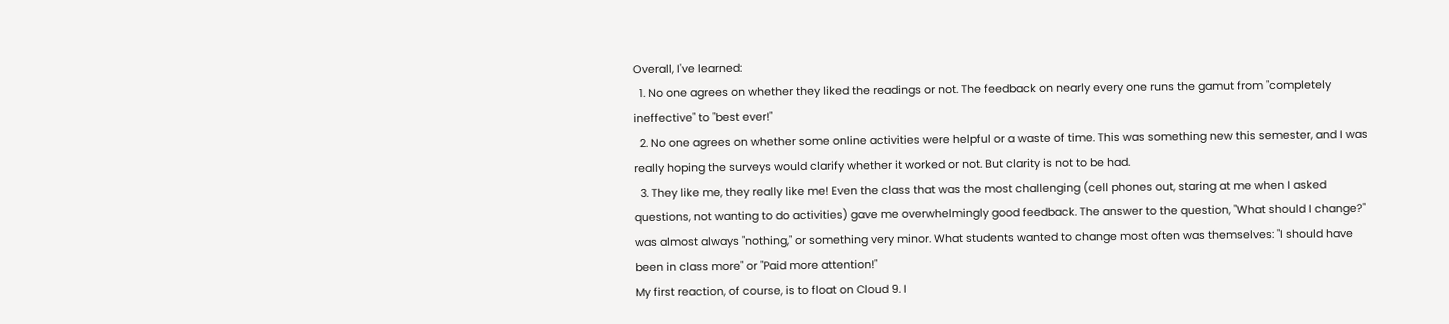Overall, I've learned:
  1. No one agrees on whether they liked the readings or not. The feedback on nearly every one runs the gamut from "completely ineffective" to "best ever!"
  2. No one agrees on whether some online activities were helpful or a waste of time. This was something new this semester, and I was really hoping the surveys would clarify whether it worked or not. But clarity is not to be had.
  3. They like me, they really like me! Even the class that was the most challenging (cell phones out, staring at me when I asked questions, not wanting to do activities) gave me overwhelmingly good feedback. The answer to the question, "What should I change?" was almost always "nothing," or something very minor. What students wanted to change most often was themselves: "I should have been in class more" or "Paid more attention!"
My first reaction, of course, is to float on Cloud 9. I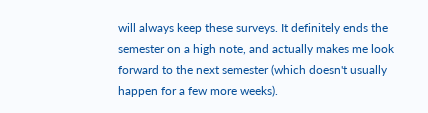will always keep these surveys. It definitely ends the semester on a high note, and actually makes me look forward to the next semester (which doesn't usually happen for a few more weeks).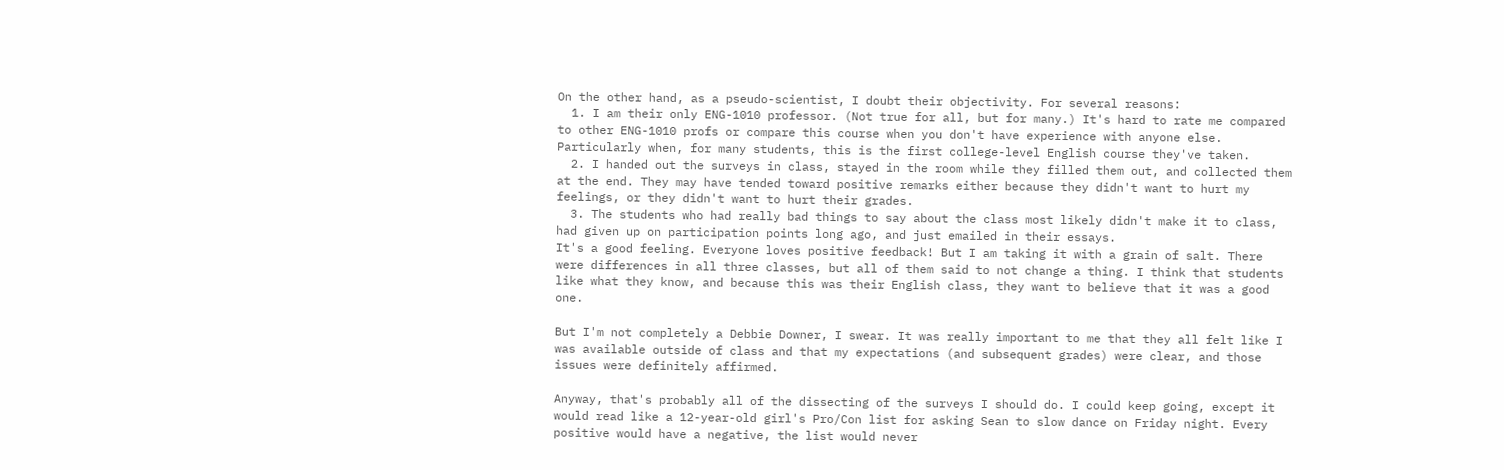On the other hand, as a pseudo-scientist, I doubt their objectivity. For several reasons:
  1. I am their only ENG-1010 professor. (Not true for all, but for many.) It's hard to rate me compared to other ENG-1010 profs or compare this course when you don't have experience with anyone else. Particularly when, for many students, this is the first college-level English course they've taken.
  2. I handed out the surveys in class, stayed in the room while they filled them out, and collected them at the end. They may have tended toward positive remarks either because they didn't want to hurt my feelings, or they didn't want to hurt their grades.
  3. The students who had really bad things to say about the class most likely didn't make it to class, had given up on participation points long ago, and just emailed in their essays.
It's a good feeling. Everyone loves positive feedback! But I am taking it with a grain of salt. There were differences in all three classes, but all of them said to not change a thing. I think that students like what they know, and because this was their English class, they want to believe that it was a good one.

But I'm not completely a Debbie Downer, I swear. It was really important to me that they all felt like I was available outside of class and that my expectations (and subsequent grades) were clear, and those issues were definitely affirmed.

Anyway, that's probably all of the dissecting of the surveys I should do. I could keep going, except it would read like a 12-year-old girl's Pro/Con list for asking Sean to slow dance on Friday night. Every positive would have a negative, the list would never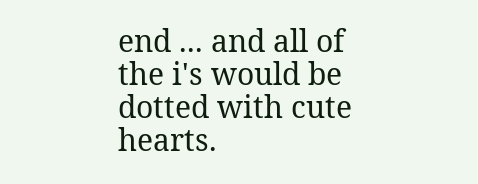end ... and all of the i's would be dotted with cute hearts.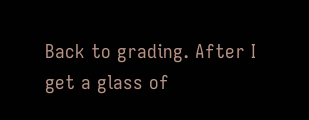Back to grading. After I get a glass of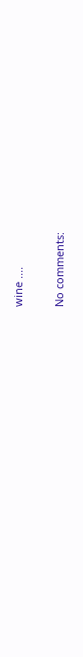wine ....

No comments: